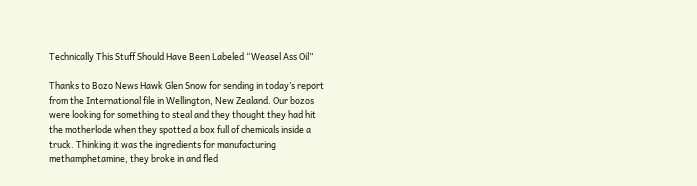Technically This Stuff Should Have Been Labeled “Weasel Ass Oil”

Thanks to Bozo News Hawk Glen Snow for sending in today’s report from the International file in Wellington, New Zealand. Our bozos were looking for something to steal and they thought they had hit the motherlode when they spotted a box full of chemicals inside a truck. Thinking it was the ingredients for manufacturing methamphetamine, they broke in and fled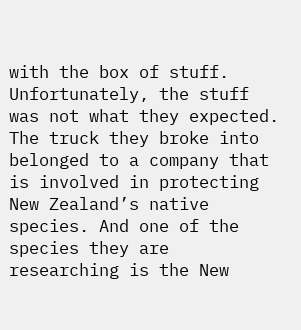with the box of stuff. Unfortunately, the stuff was not what they expected. The truck they broke into belonged to a company that is involved in protecting New Zealand’s native species. And one of the species they are researching is the New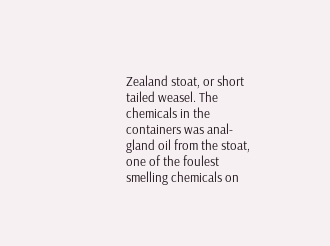Zealand stoat, or short tailed weasel. The chemicals in the containers was anal-gland oil from the stoat, one of the foulest smelling chemicals on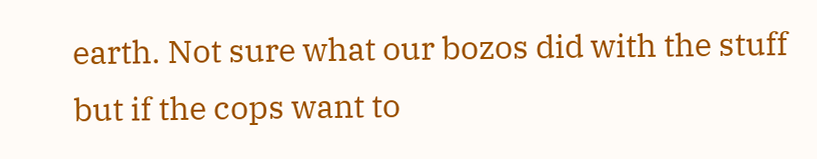earth. Not sure what our bozos did with the stuff but if the cops want to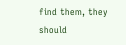find them, they should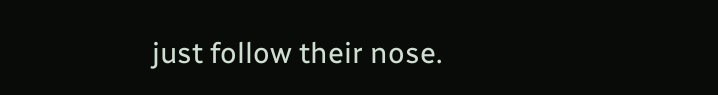just follow their nose.